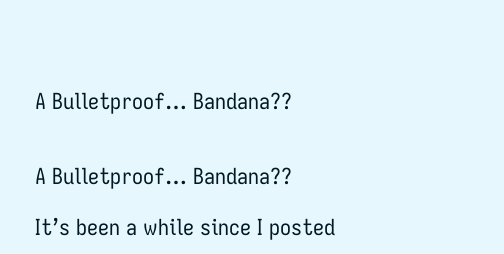A Bulletproof… Bandana??


A Bulletproof… Bandana??

It’s been a while since I posted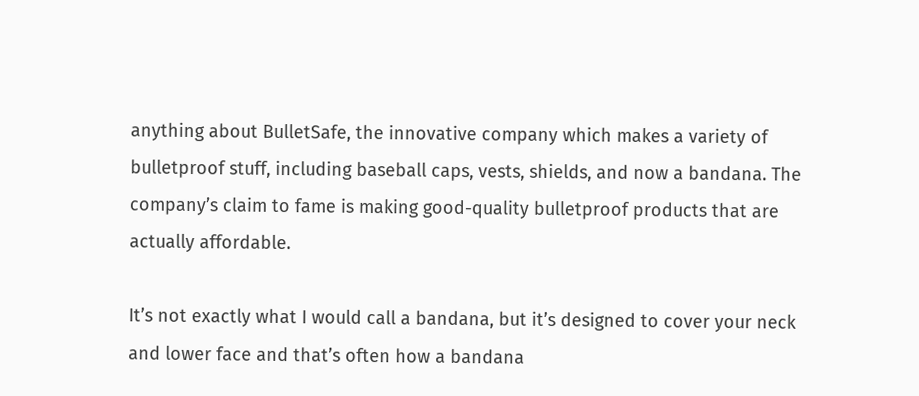anything about BulletSafe, the innovative company which makes a variety of bulletproof stuff, including baseball caps, vests, shields, and now a bandana. The company’s claim to fame is making good-quality bulletproof products that are actually affordable.

It’s not exactly what I would call a bandana, but it’s designed to cover your neck and lower face and that’s often how a bandana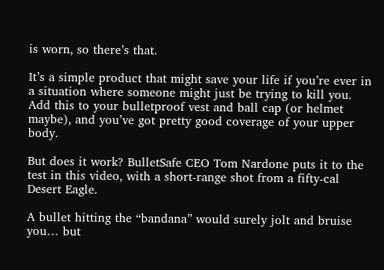is worn, so there’s that.

It’s a simple product that might save your life if you’re ever in a situation where someone might just be trying to kill you. Add this to your bulletproof vest and ball cap (or helmet maybe), and you’ve got pretty good coverage of your upper body.

But does it work? BulletSafe CEO Tom Nardone puts it to the test in this video, with a short-range shot from a fifty-cal Desert Eagle.

A bullet hitting the “bandana” would surely jolt and bruise you… but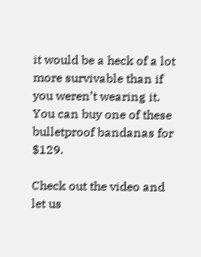it would be a heck of a lot more survivable than if you weren’t wearing it. You can buy one of these bulletproof bandanas for $129.

Check out the video and let us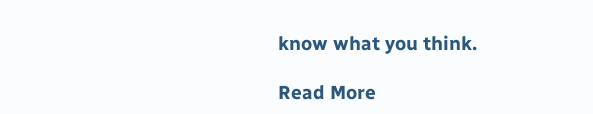know what you think.

Read More